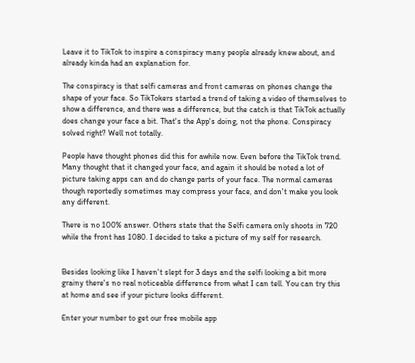Leave it to TikTok to inspire a conspiracy many people already knew about, and already kinda had an explanation for.

The conspiracy is that selfi cameras and front cameras on phones change the shape of your face. So TikTokers started a trend of taking a video of themselves to show a difference, and there was a difference, but the catch is that TikTok actually does change your face a bit. That's the App's doing, not the phone. Conspiracy solved right? Well not totally.

People have thought phones did this for awhile now. Even before the TikTok trend. Many thought that it changed your face, and again it should be noted a lot of picture taking apps can and do change parts of your face. The normal cameras though reportedly sometimes may compress your face, and don't make you look any different.

There is no 100% answer. Others state that the Selfi camera only shoots in 720 while the front has 1080. I decided to take a picture of my self for research.


Besides looking like I haven't slept for 3 days and the selfi looking a bit more grainy there's no real noticeable difference from what I can tell. You can try this at home and see if your picture looks different.

Enter your number to get our free mobile app